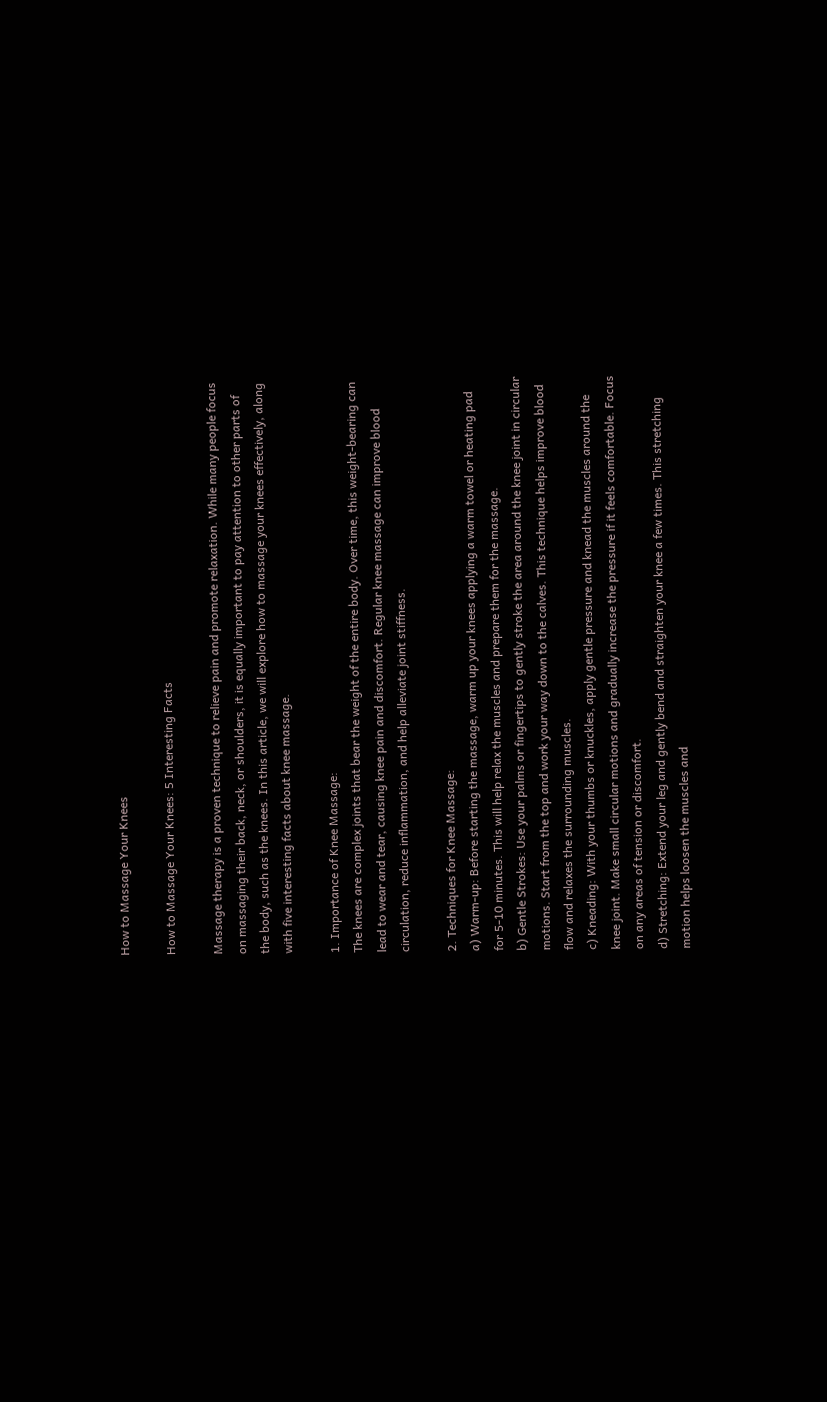How to Massage Your Knees

How to Massage Your Knees: 5 Interesting Facts

Massage therapy is a proven technique to relieve pain and promote relaxation. While many people focus on massaging their back, neck, or shoulders, it is equally important to pay attention to other parts of the body, such as the knees. In this article, we will explore how to massage your knees effectively, along with five interesting facts about knee massage.

1. Importance of Knee Massage:
The knees are complex joints that bear the weight of the entire body. Over time, this weight-bearing can lead to wear and tear, causing knee pain and discomfort. Regular knee massage can improve blood circulation, reduce inflammation, and help alleviate joint stiffness.

2. Techniques for Knee Massage:
a) Warm-up: Before starting the massage, warm up your knees applying a warm towel or heating pad for 5-10 minutes. This will help relax the muscles and prepare them for the massage.
b) Gentle Strokes: Use your palms or fingertips to gently stroke the area around the knee joint in circular motions. Start from the top and work your way down to the calves. This technique helps improve blood flow and relaxes the surrounding muscles.
c) Kneading: With your thumbs or knuckles, apply gentle pressure and knead the muscles around the knee joint. Make small circular motions and gradually increase the pressure if it feels comfortable. Focus on any areas of tension or discomfort.
d) Stretching: Extend your leg and gently bend and straighten your knee a few times. This stretching motion helps loosen the muscles and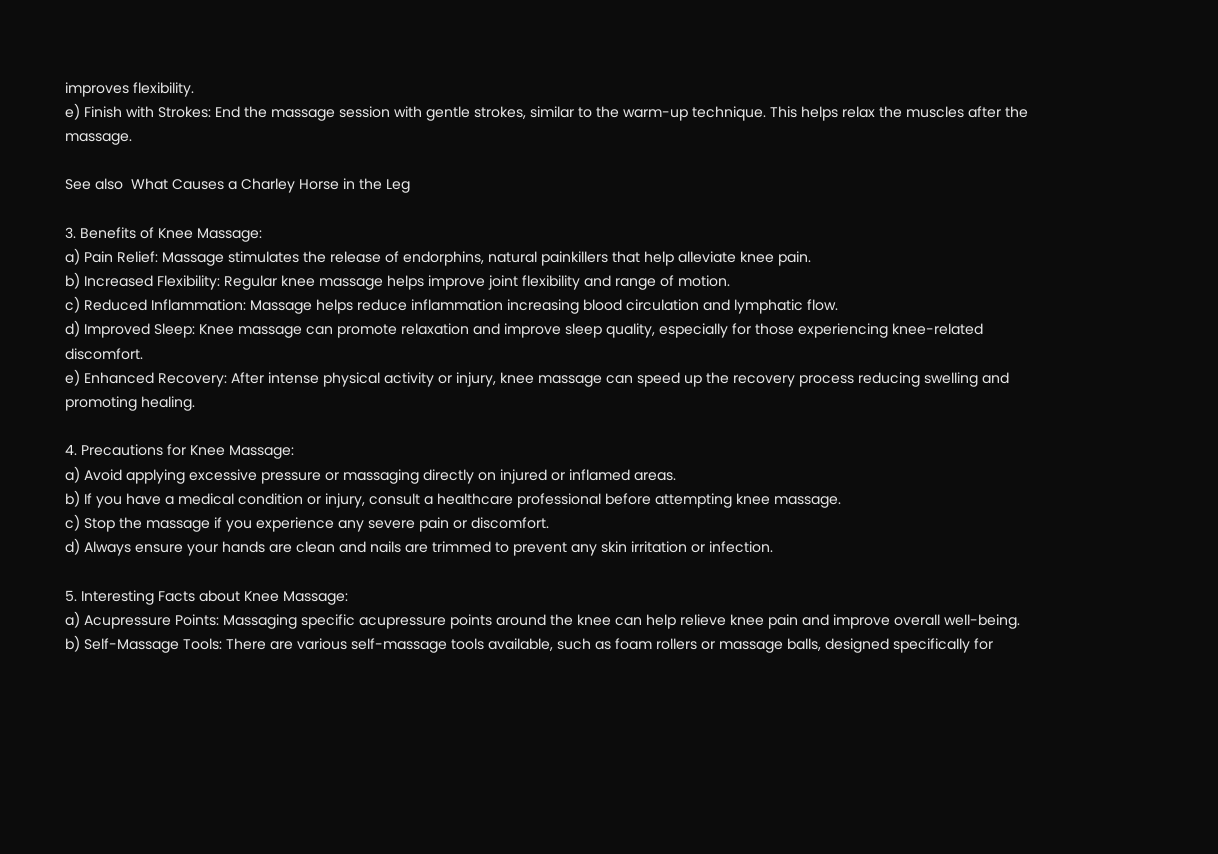improves flexibility.
e) Finish with Strokes: End the massage session with gentle strokes, similar to the warm-up technique. This helps relax the muscles after the massage.

See also  What Causes a Charley Horse in the Leg

3. Benefits of Knee Massage:
a) Pain Relief: Massage stimulates the release of endorphins, natural painkillers that help alleviate knee pain.
b) Increased Flexibility: Regular knee massage helps improve joint flexibility and range of motion.
c) Reduced Inflammation: Massage helps reduce inflammation increasing blood circulation and lymphatic flow.
d) Improved Sleep: Knee massage can promote relaxation and improve sleep quality, especially for those experiencing knee-related discomfort.
e) Enhanced Recovery: After intense physical activity or injury, knee massage can speed up the recovery process reducing swelling and promoting healing.

4. Precautions for Knee Massage:
a) Avoid applying excessive pressure or massaging directly on injured or inflamed areas.
b) If you have a medical condition or injury, consult a healthcare professional before attempting knee massage.
c) Stop the massage if you experience any severe pain or discomfort.
d) Always ensure your hands are clean and nails are trimmed to prevent any skin irritation or infection.

5. Interesting Facts about Knee Massage:
a) Acupressure Points: Massaging specific acupressure points around the knee can help relieve knee pain and improve overall well-being.
b) Self-Massage Tools: There are various self-massage tools available, such as foam rollers or massage balls, designed specifically for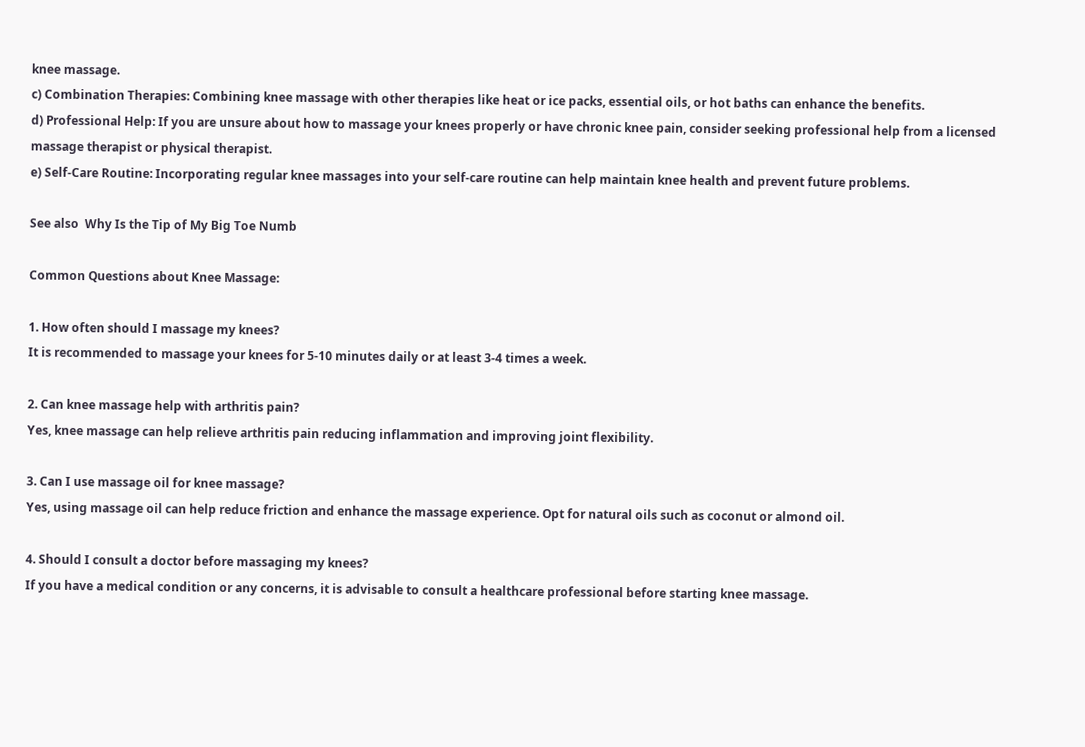knee massage.
c) Combination Therapies: Combining knee massage with other therapies like heat or ice packs, essential oils, or hot baths can enhance the benefits.
d) Professional Help: If you are unsure about how to massage your knees properly or have chronic knee pain, consider seeking professional help from a licensed massage therapist or physical therapist.
e) Self-Care Routine: Incorporating regular knee massages into your self-care routine can help maintain knee health and prevent future problems.

See also  Why Is the Tip of My Big Toe Numb

Common Questions about Knee Massage:

1. How often should I massage my knees?
It is recommended to massage your knees for 5-10 minutes daily or at least 3-4 times a week.

2. Can knee massage help with arthritis pain?
Yes, knee massage can help relieve arthritis pain reducing inflammation and improving joint flexibility.

3. Can I use massage oil for knee massage?
Yes, using massage oil can help reduce friction and enhance the massage experience. Opt for natural oils such as coconut or almond oil.

4. Should I consult a doctor before massaging my knees?
If you have a medical condition or any concerns, it is advisable to consult a healthcare professional before starting knee massage.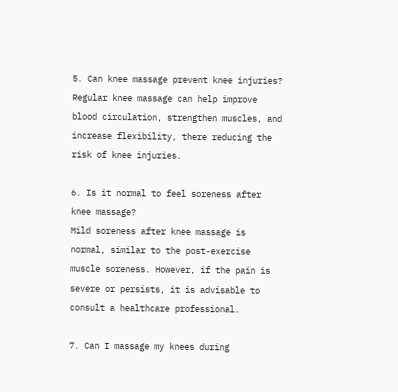5. Can knee massage prevent knee injuries?
Regular knee massage can help improve blood circulation, strengthen muscles, and increase flexibility, there reducing the risk of knee injuries.

6. Is it normal to feel soreness after knee massage?
Mild soreness after knee massage is normal, similar to the post-exercise muscle soreness. However, if the pain is severe or persists, it is advisable to consult a healthcare professional.

7. Can I massage my knees during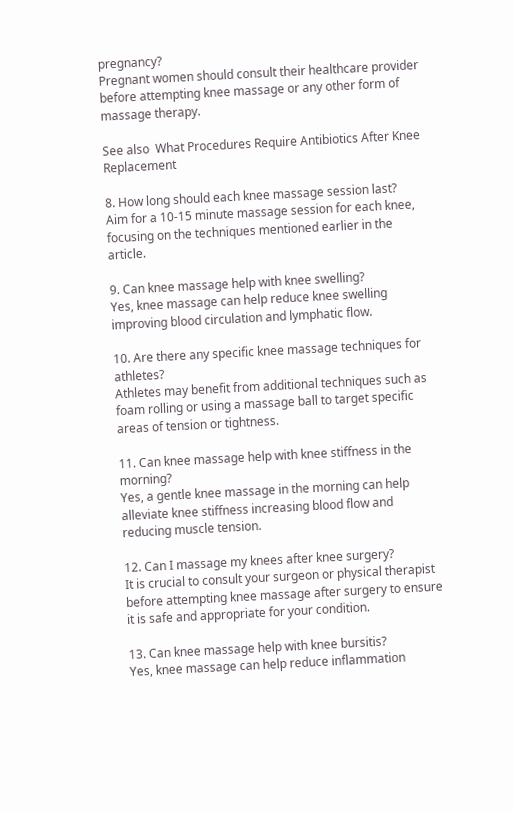pregnancy?
Pregnant women should consult their healthcare provider before attempting knee massage or any other form of massage therapy.

See also  What Procedures Require Antibiotics After Knee Replacement

8. How long should each knee massage session last?
Aim for a 10-15 minute massage session for each knee, focusing on the techniques mentioned earlier in the article.

9. Can knee massage help with knee swelling?
Yes, knee massage can help reduce knee swelling improving blood circulation and lymphatic flow.

10. Are there any specific knee massage techniques for athletes?
Athletes may benefit from additional techniques such as foam rolling or using a massage ball to target specific areas of tension or tightness.

11. Can knee massage help with knee stiffness in the morning?
Yes, a gentle knee massage in the morning can help alleviate knee stiffness increasing blood flow and reducing muscle tension.

12. Can I massage my knees after knee surgery?
It is crucial to consult your surgeon or physical therapist before attempting knee massage after surgery to ensure it is safe and appropriate for your condition.

13. Can knee massage help with knee bursitis?
Yes, knee massage can help reduce inflammation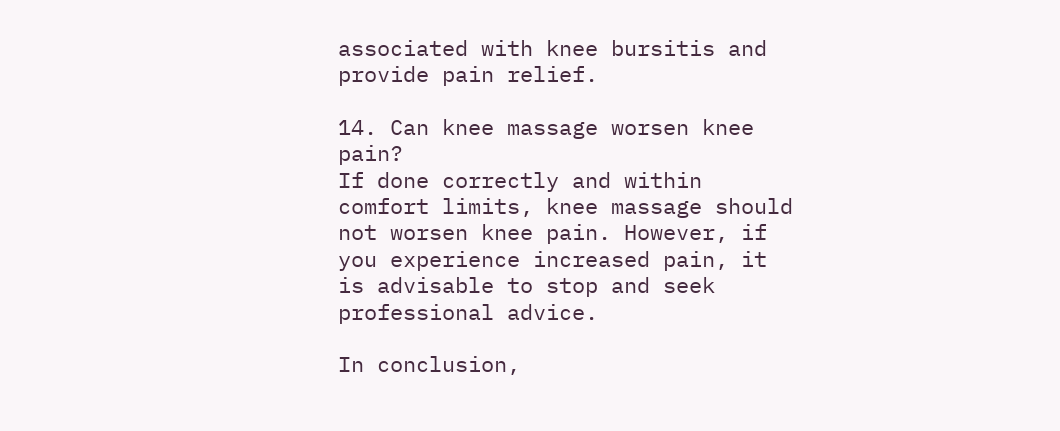associated with knee bursitis and provide pain relief.

14. Can knee massage worsen knee pain?
If done correctly and within comfort limits, knee massage should not worsen knee pain. However, if you experience increased pain, it is advisable to stop and seek professional advice.

In conclusion,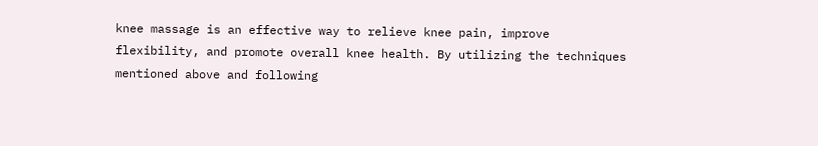knee massage is an effective way to relieve knee pain, improve flexibility, and promote overall knee health. By utilizing the techniques mentioned above and following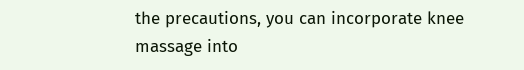the precautions, you can incorporate knee massage into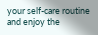your self-care routine and enjoy the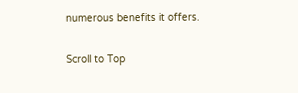numerous benefits it offers.

Scroll to Top